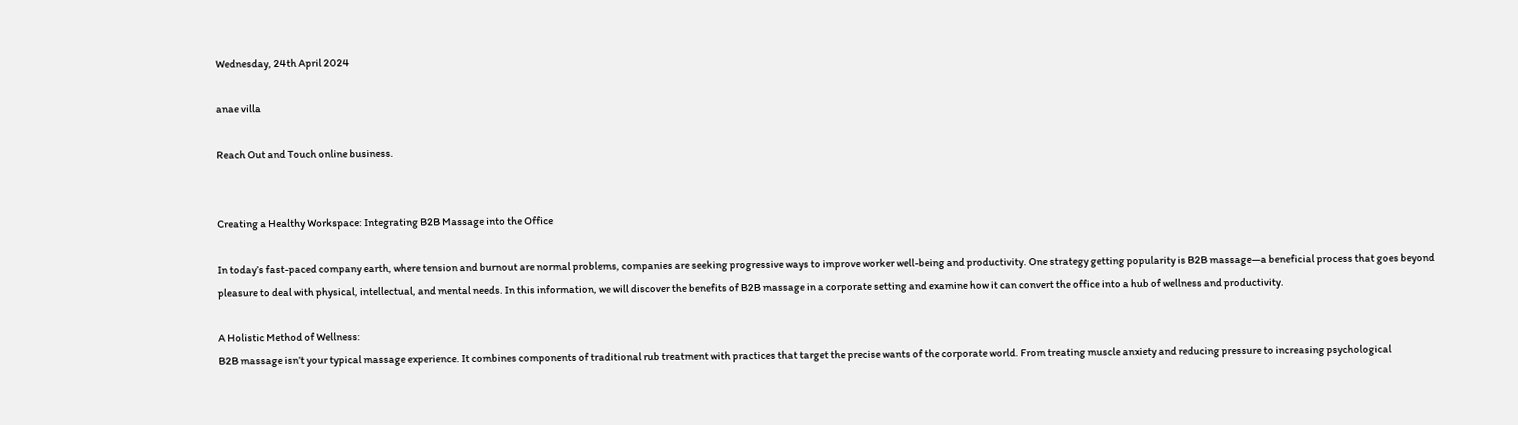Wednesday, 24th April 2024

anae villa

Reach Out and Touch online business.


Creating a Healthy Workspace: Integrating B2B Massage into the Office

In today’s fast-paced company earth, where tension and burnout are normal problems, companies are seeking progressive ways to improve worker well-being and productivity. One strategy getting popularity is B2B massage—a beneficial process that goes beyond pleasure to deal with physical, intellectual, and mental needs. In this information, we will discover the benefits of B2B massage in a corporate setting and examine how it can convert the office into a hub of wellness and productivity.

A Holistic Method of Wellness:
B2B massage isn’t your typical massage experience. It combines components of traditional rub treatment with practices that target the precise wants of the corporate world. From treating muscle anxiety and reducing pressure to increasing psychological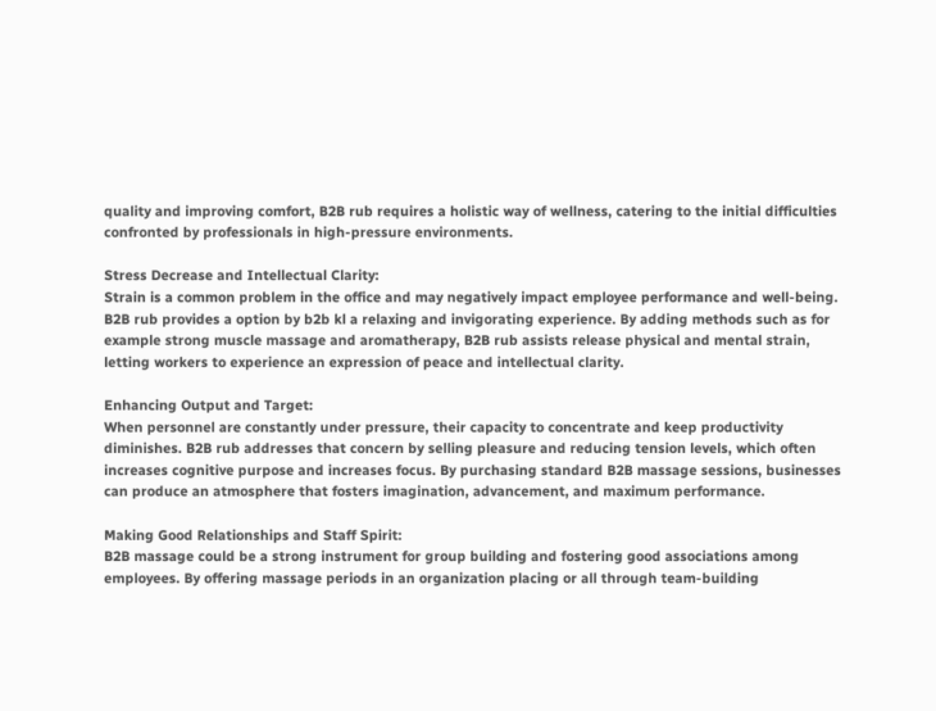quality and improving comfort, B2B rub requires a holistic way of wellness, catering to the initial difficulties confronted by professionals in high-pressure environments.

Stress Decrease and Intellectual Clarity:
Strain is a common problem in the office and may negatively impact employee performance and well-being. B2B rub provides a option by b2b kl a relaxing and invigorating experience. By adding methods such as for example strong muscle massage and aromatherapy, B2B rub assists release physical and mental strain, letting workers to experience an expression of peace and intellectual clarity.

Enhancing Output and Target:
When personnel are constantly under pressure, their capacity to concentrate and keep productivity diminishes. B2B rub addresses that concern by selling pleasure and reducing tension levels, which often increases cognitive purpose and increases focus. By purchasing standard B2B massage sessions, businesses can produce an atmosphere that fosters imagination, advancement, and maximum performance.

Making Good Relationships and Staff Spirit:
B2B massage could be a strong instrument for group building and fostering good associations among employees. By offering massage periods in an organization placing or all through team-building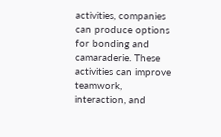activities, companies can produce options for bonding and camaraderie. These activities can improve teamwork, interaction, and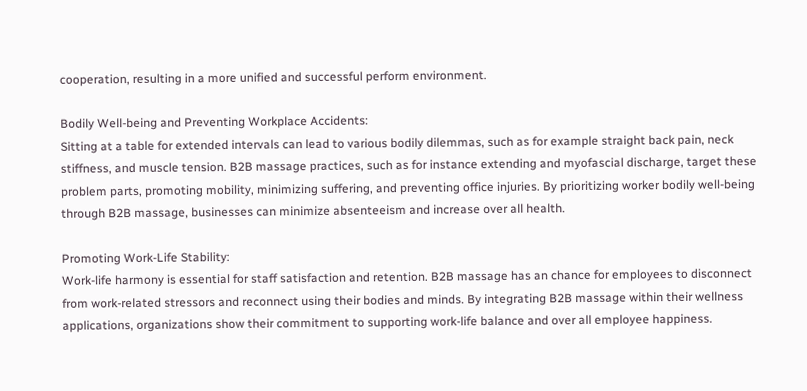cooperation, resulting in a more unified and successful perform environment.

Bodily Well-being and Preventing Workplace Accidents:
Sitting at a table for extended intervals can lead to various bodily dilemmas, such as for example straight back pain, neck stiffness, and muscle tension. B2B massage practices, such as for instance extending and myofascial discharge, target these problem parts, promoting mobility, minimizing suffering, and preventing office injuries. By prioritizing worker bodily well-being through B2B massage, businesses can minimize absenteeism and increase over all health.

Promoting Work-Life Stability:
Work-life harmony is essential for staff satisfaction and retention. B2B massage has an chance for employees to disconnect from work-related stressors and reconnect using their bodies and minds. By integrating B2B massage within their wellness applications, organizations show their commitment to supporting work-life balance and over all employee happiness.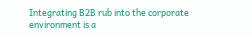Integrating B2B rub into the corporate environment is a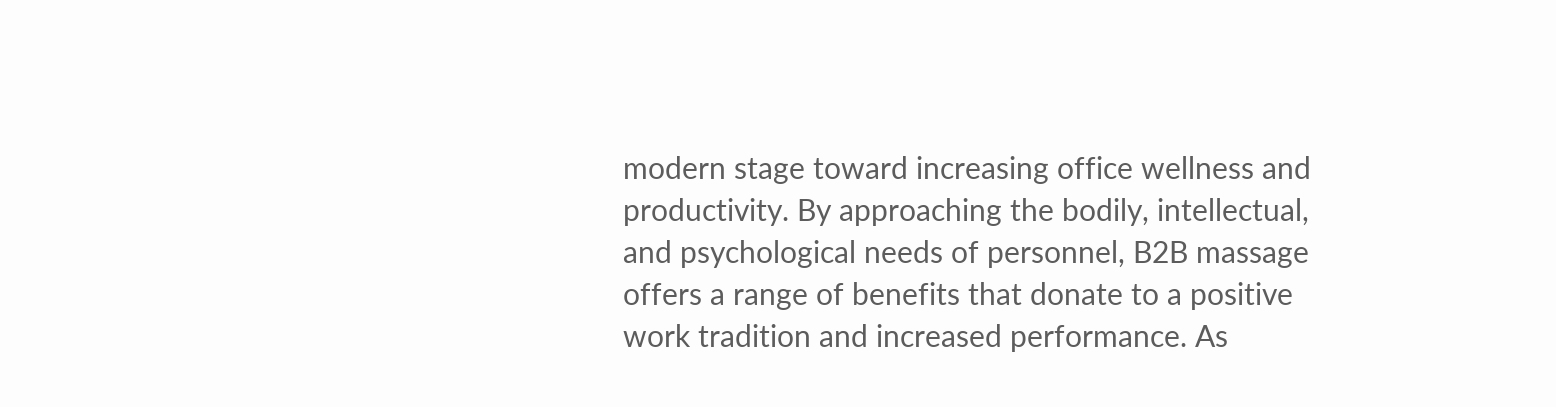modern stage toward increasing office wellness and productivity. By approaching the bodily, intellectual, and psychological needs of personnel, B2B massage offers a range of benefits that donate to a positive work tradition and increased performance. As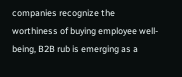companies recognize the worthiness of buying employee well-being, B2B rub is emerging as a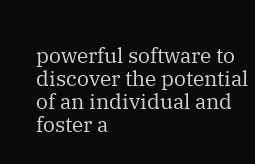powerful software to discover the potential of an individual and foster a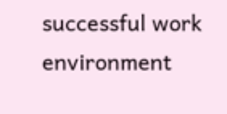successful work environment